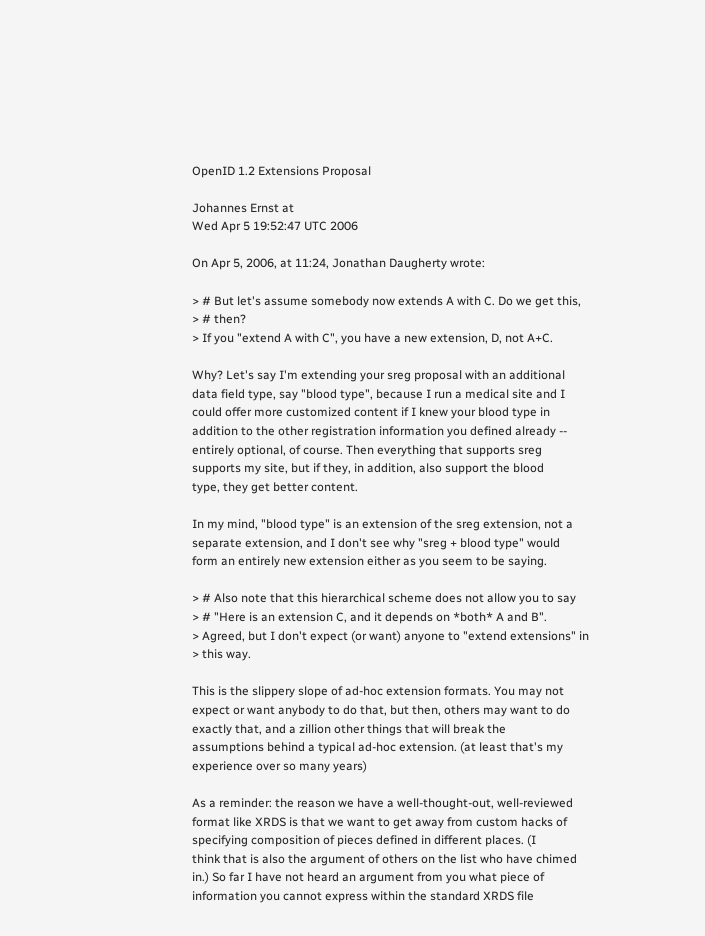OpenID 1.2 Extensions Proposal

Johannes Ernst at
Wed Apr 5 19:52:47 UTC 2006

On Apr 5, 2006, at 11:24, Jonathan Daugherty wrote:

> # But let's assume somebody now extends A with C. Do we get this,
> # then?
> If you "extend A with C", you have a new extension, D, not A+C.

Why? Let's say I'm extending your sreg proposal with an additional
data field type, say "blood type", because I run a medical site and I
could offer more customized content if I knew your blood type in
addition to the other registration information you defined already --
entirely optional, of course. Then everything that supports sreg
supports my site, but if they, in addition, also support the blood
type, they get better content.

In my mind, "blood type" is an extension of the sreg extension, not a
separate extension, and I don't see why "sreg + blood type" would
form an entirely new extension either as you seem to be saying.

> # Also note that this hierarchical scheme does not allow you to say
> # "Here is an extension C, and it depends on *both* A and B".
> Agreed, but I don't expect (or want) anyone to "extend extensions" in
> this way.

This is the slippery slope of ad-hoc extension formats. You may not
expect or want anybody to do that, but then, others may want to do
exactly that, and a zillion other things that will break the
assumptions behind a typical ad-hoc extension. (at least that's my
experience over so many years)

As a reminder: the reason we have a well-thought-out, well-reviewed
format like XRDS is that we want to get away from custom hacks of
specifying composition of pieces defined in different places. (I
think that is also the argument of others on the list who have chimed
in.) So far I have not heard an argument from you what piece of
information you cannot express within the standard XRDS file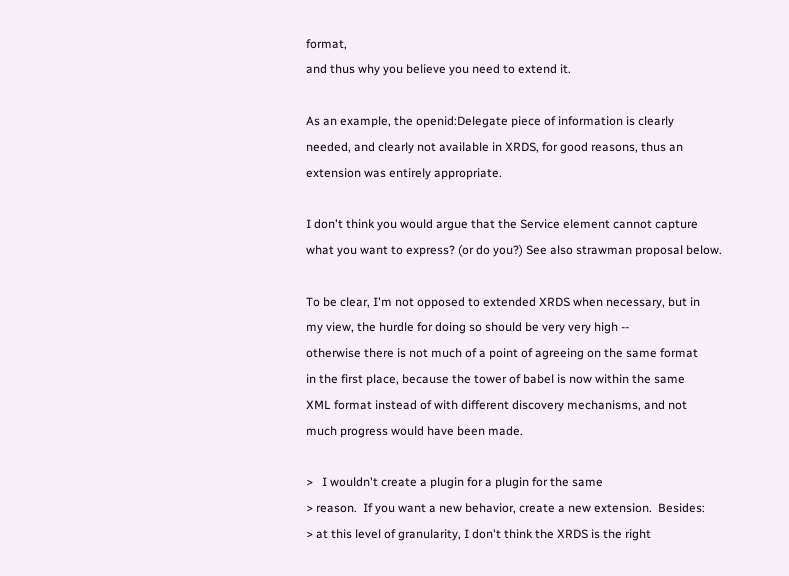format,
and thus why you believe you need to extend it.

As an example, the openid:Delegate piece of information is clearly
needed, and clearly not available in XRDS, for good reasons, thus an
extension was entirely appropriate.

I don't think you would argue that the Service element cannot capture
what you want to express? (or do you?) See also strawman proposal below.

To be clear, I'm not opposed to extended XRDS when necessary, but in
my view, the hurdle for doing so should be very very high --
otherwise there is not much of a point of agreeing on the same format
in the first place, because the tower of babel is now within the same
XML format instead of with different discovery mechanisms, and not
much progress would have been made.

>   I wouldn't create a plugin for a plugin for the same
> reason.  If you want a new behavior, create a new extension.  Besides:
> at this level of granularity, I don't think the XRDS is the right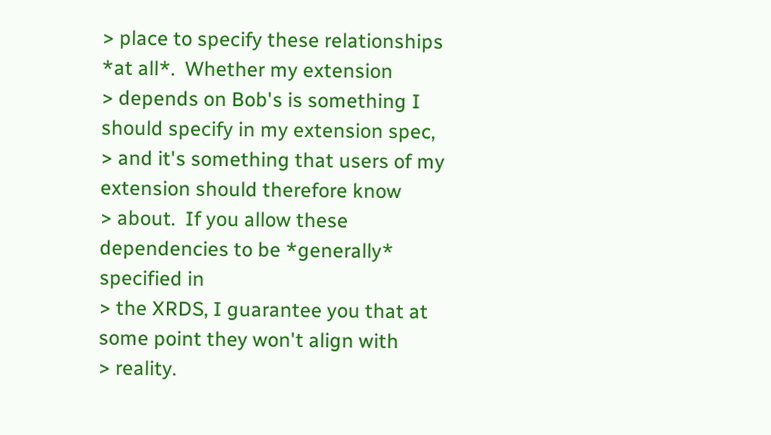> place to specify these relationships *at all*.  Whether my extension
> depends on Bob's is something I should specify in my extension spec,
> and it's something that users of my extension should therefore know
> about.  If you allow these dependencies to be *generally* specified in
> the XRDS, I guarantee you that at some point they won't align with
> reality.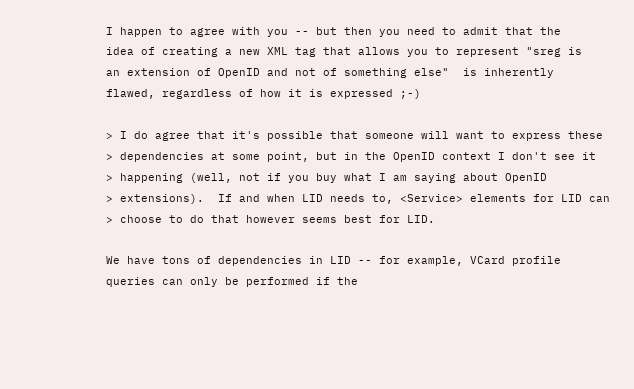I happen to agree with you -- but then you need to admit that the
idea of creating a new XML tag that allows you to represent "sreg is
an extension of OpenID and not of something else"  is inherently
flawed, regardless of how it is expressed ;-)

> I do agree that it's possible that someone will want to express these
> dependencies at some point, but in the OpenID context I don't see it
> happening (well, not if you buy what I am saying about OpenID
> extensions).  If and when LID needs to, <Service> elements for LID can
> choose to do that however seems best for LID.

We have tons of dependencies in LID -- for example, VCard profile
queries can only be performed if the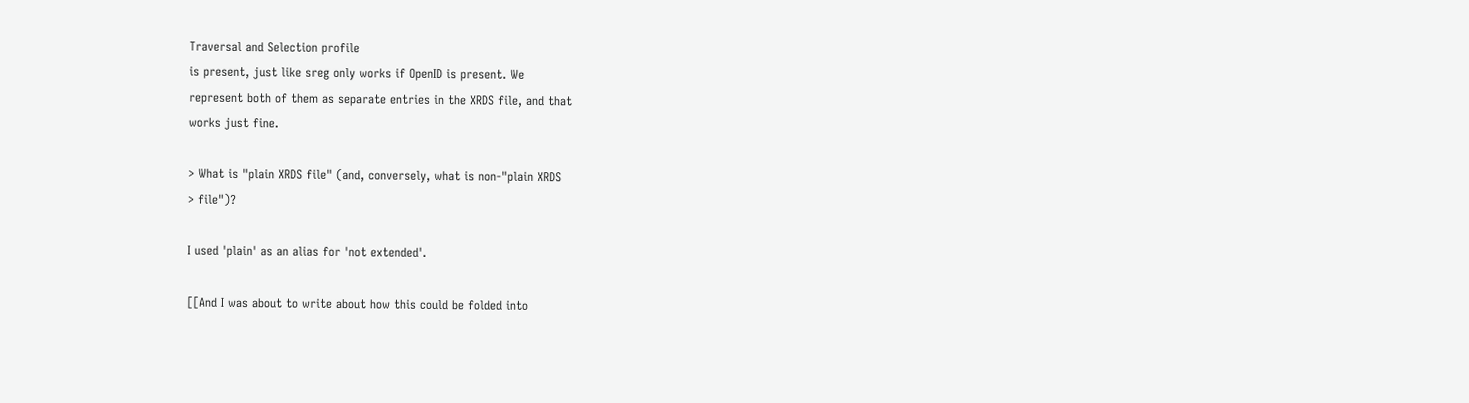Traversal and Selection profile
is present, just like sreg only works if OpenID is present. We
represent both of them as separate entries in the XRDS file, and that
works just fine.

> What is "plain XRDS file" (and, conversely, what is non-"plain XRDS
> file")?

I used 'plain' as an alias for 'not extended'.

[[And I was about to write about how this could be folded into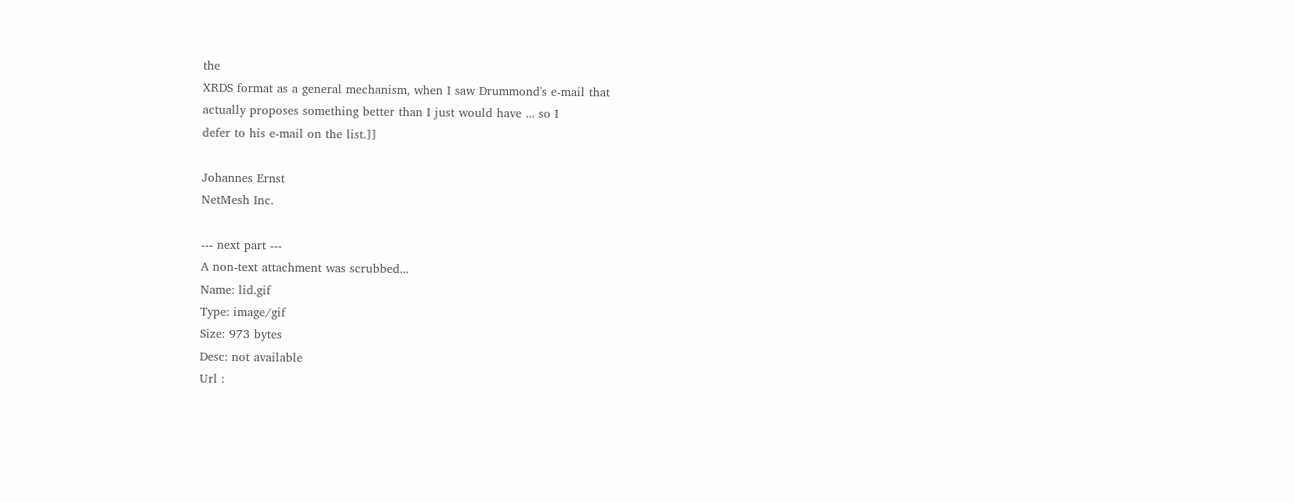the
XRDS format as a general mechanism, when I saw Drummond's e-mail that
actually proposes something better than I just would have ... so I
defer to his e-mail on the list.]]

Johannes Ernst
NetMesh Inc.

--- next part ---
A non-text attachment was scrubbed...
Name: lid.gif
Type: image/gif
Size: 973 bytes
Desc: not available
Url :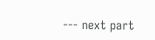--- next part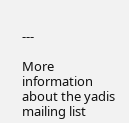---

More information about the yadis mailing list